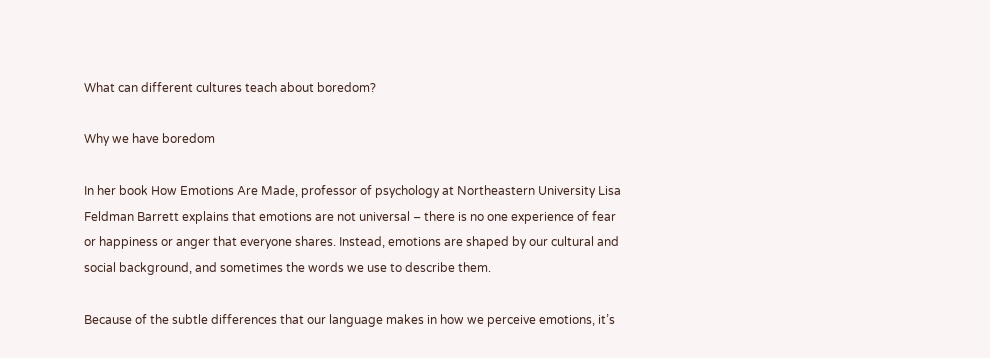What can different cultures teach about boredom?

Why we have boredom

In her book How Emotions Are Made, professor of psychology at Northeastern University Lisa Feldman Barrett explains that emotions are not universal – there is no one experience of fear or happiness or anger that everyone shares. Instead, emotions are shaped by our cultural and social background, and sometimes the words we use to describe them.

Because of the subtle differences that our language makes in how we perceive emotions, it’s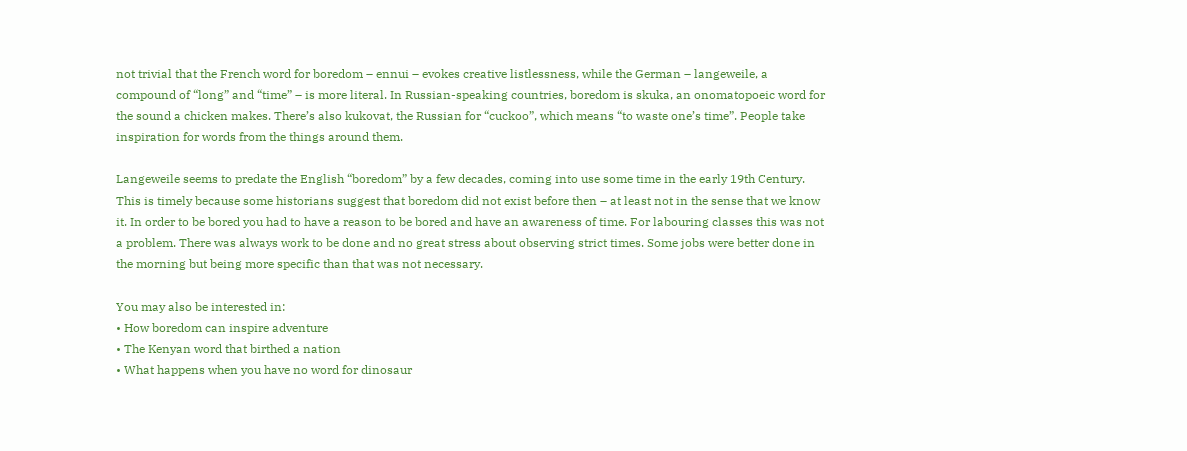not trivial that the French word for boredom – ennui – evokes creative listlessness, while the German – langeweile, a compound of “long” and “time” – is more literal. In Russian-speaking countries, boredom is skuka, an onomatopoeic word for the sound a chicken makes. There’s also kukovat, the Russian for “cuckoo”, which means “to waste one’s time”. People take inspiration for words from the things around them.

Langeweile seems to predate the English “boredom” by a few decades, coming into use some time in the early 19th Century. This is timely because some historians suggest that boredom did not exist before then – at least not in the sense that we know it. In order to be bored you had to have a reason to be bored and have an awareness of time. For labouring classes this was not a problem. There was always work to be done and no great stress about observing strict times. Some jobs were better done in the morning but being more specific than that was not necessary.

You may also be interested in:
• How boredom can inspire adventure
• The Kenyan word that birthed a nation
• What happens when you have no word for dinosaur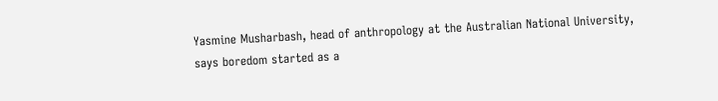Yasmine Musharbash, head of anthropology at the Australian National University, says boredom started as a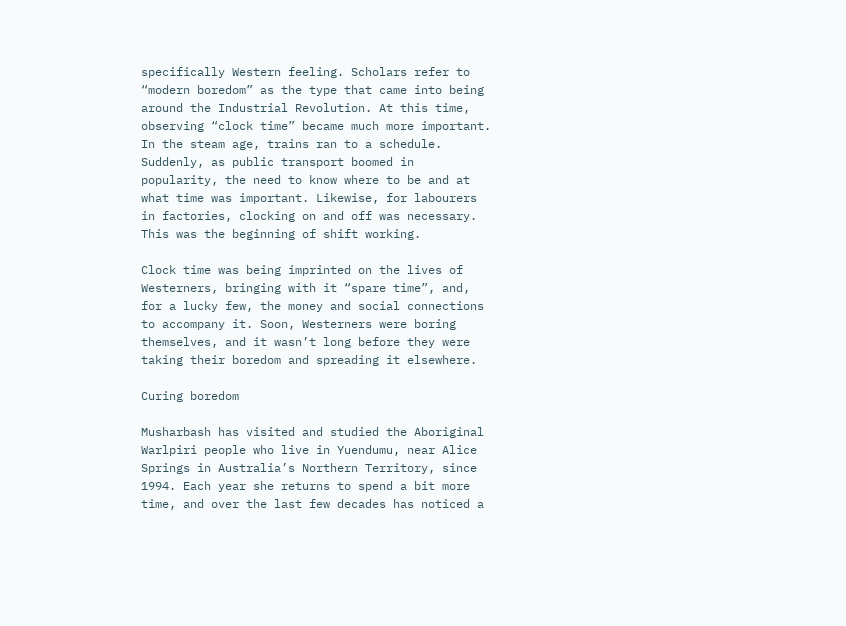specifically Western feeling. Scholars refer to “modern boredom” as the type that came into being around the Industrial Revolution. At this time, observing “clock time” became much more important. In the steam age, trains ran to a schedule. Suddenly, as public transport boomed in popularity, the need to know where to be and at what time was important. Likewise, for labourers in factories, clocking on and off was necessary. This was the beginning of shift working.

Clock time was being imprinted on the lives of Westerners, bringing with it “spare time”, and, for a lucky few, the money and social connections to accompany it. Soon, Westerners were boring themselves, and it wasn’t long before they were taking their boredom and spreading it elsewhere.

Curing boredom

Musharbash has visited and studied the Aboriginal Warlpiri people who live in Yuendumu, near Alice Springs in Australia’s Northern Territory, since 1994. Each year she returns to spend a bit more time, and over the last few decades has noticed a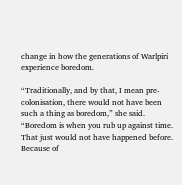change in how the generations of Warlpiri experience boredom.

“Traditionally, and by that, I mean pre-colonisation, there would not have been such a thing as boredom,” she said. “Boredom is when you rub up against time. That just would not have happened before. Because of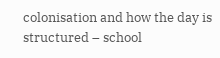colonisation and how the day is structured – school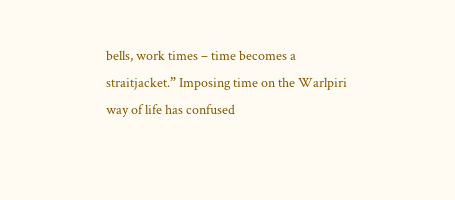bells, work times – time becomes a straitjacket.” Imposing time on the Warlpiri way of life has confused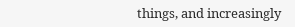things, and increasingly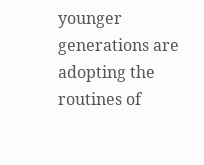younger generations are adopting the routines of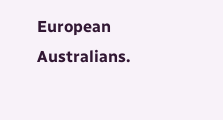European Australians.